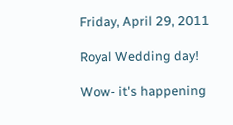Friday, April 29, 2011

Royal Wedding day!

Wow- it's happening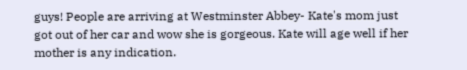guys! People are arriving at Westminster Abbey- Kate's mom just got out of her car and wow she is gorgeous. Kate will age well if her mother is any indication.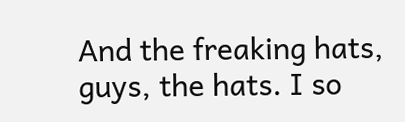And the freaking hats, guys, the hats. I so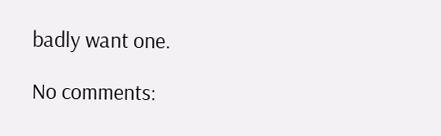badly want one.

No comments: